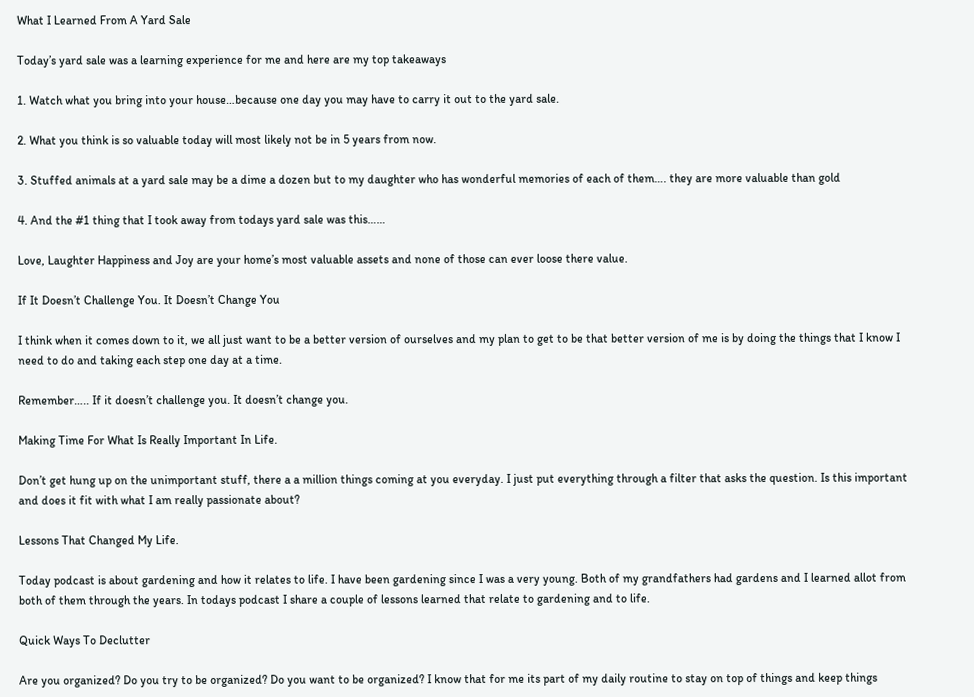What I Learned From A Yard Sale

Today’s yard sale was a learning experience for me and here are my top takeaways

1. Watch what you bring into your house…because one day you may have to carry it out to the yard sale.

2. What you think is so valuable today will most likely not be in 5 years from now.

3. Stuffed animals at a yard sale may be a dime a dozen but to my daughter who has wonderful memories of each of them…. they are more valuable than gold

4. And the #1 thing that I took away from todays yard sale was this……

Love, Laughter Happiness and Joy are your home’s most valuable assets and none of those can ever loose there value.

If It Doesn’t Challenge You. It Doesn’t Change You

I think when it comes down to it, we all just want to be a better version of ourselves and my plan to get to be that better version of me is by doing the things that I know I need to do and taking each step one day at a time.

Remember….. If it doesn’t challenge you. It doesn’t change you.

Making Time For What Is Really Important In Life.

Don’t get hung up on the unimportant stuff, there a a million things coming at you everyday. I just put everything through a filter that asks the question. Is this important and does it fit with what I am really passionate about?

Lessons That Changed My Life.

Today podcast is about gardening and how it relates to life. I have been gardening since I was a very young. Both of my grandfathers had gardens and I learned allot from both of them through the years. In todays podcast I share a couple of lessons learned that relate to gardening and to life.

Quick Ways To Declutter

Are you organized? Do you try to be organized? Do you want to be organized? I know that for me its part of my daily routine to stay on top of things and keep things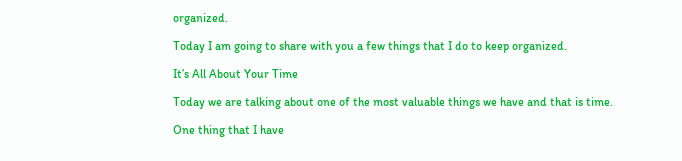organized.

Today I am going to share with you a few things that I do to keep organized.

It’s All About Your Time

Today we are talking about one of the most valuable things we have and that is time.

One thing that I have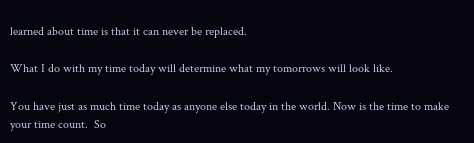learned about time is that it can never be replaced.

What I do with my time today will determine what my tomorrows will look like.

You have just as much time today as anyone else today in the world. Now is the time to make your time count.  So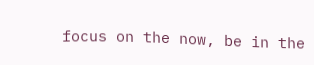focus on the now, be in the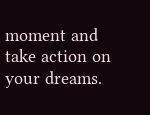moment and take action on your dreams.